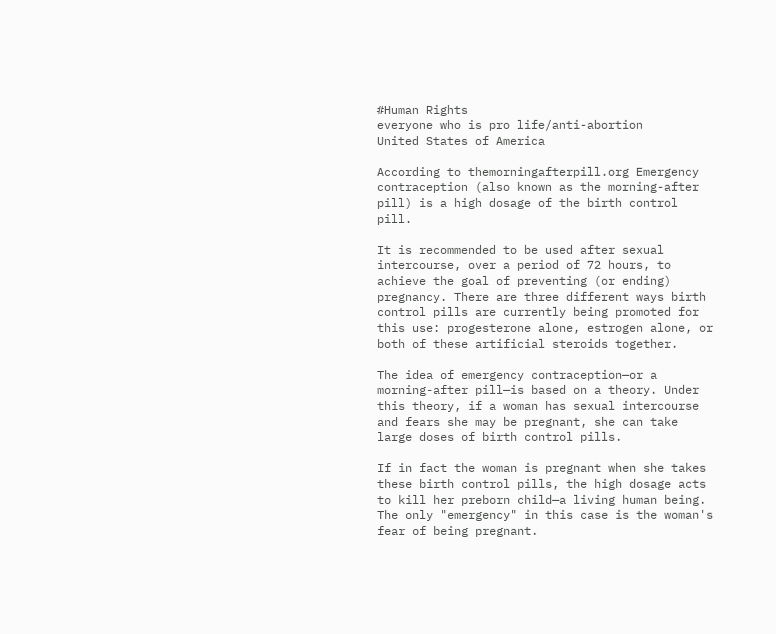#Human Rights
everyone who is pro life/anti-abortion
United States of America

According to themorningafterpill.org Emergency contraception (also known as the morning-after pill) is a high dosage of the birth control pill.

It is recommended to be used after sexual intercourse, over a period of 72 hours, to achieve the goal of preventing (or ending) pregnancy. There are three different ways birth control pills are currently being promoted for this use: progesterone alone, estrogen alone, or both of these artificial steroids together.

The idea of emergency contraception—or a morning-after pill—is based on a theory. Under this theory, if a woman has sexual intercourse and fears she may be pregnant, she can take large doses of birth control pills.

If in fact the woman is pregnant when she takes these birth control pills, the high dosage acts to kill her preborn child—a living human being. The only "emergency" in this case is the woman's fear of being pregnant.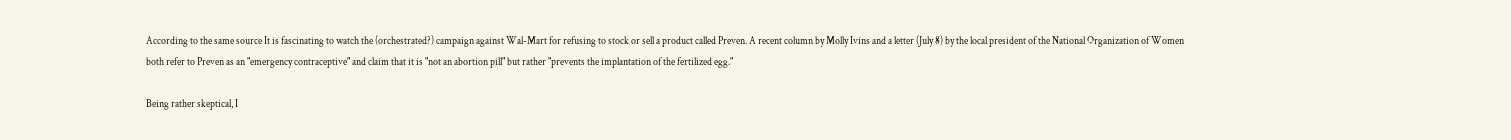According to the same source It is fascinating to watch the (orchestrated?) campaign against Wal-Mart for refusing to stock or sell a product called Preven. A recent column by Molly Ivins and a letter (July 8) by the local president of the National Organization of Women both refer to Preven as an "emergency contraceptive" and claim that it is "not an abortion pill" but rather "prevents the implantation of the fertilized egg."

Being rather skeptical, I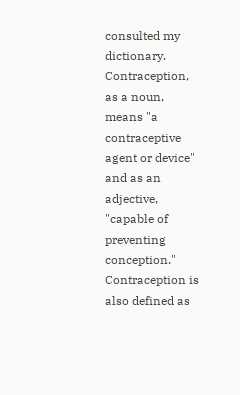consulted my dictionary. Contraception, as a noun, means "a contraceptive agent or device" and as an adjective, "capable of preventing conception." Contraception is also defined as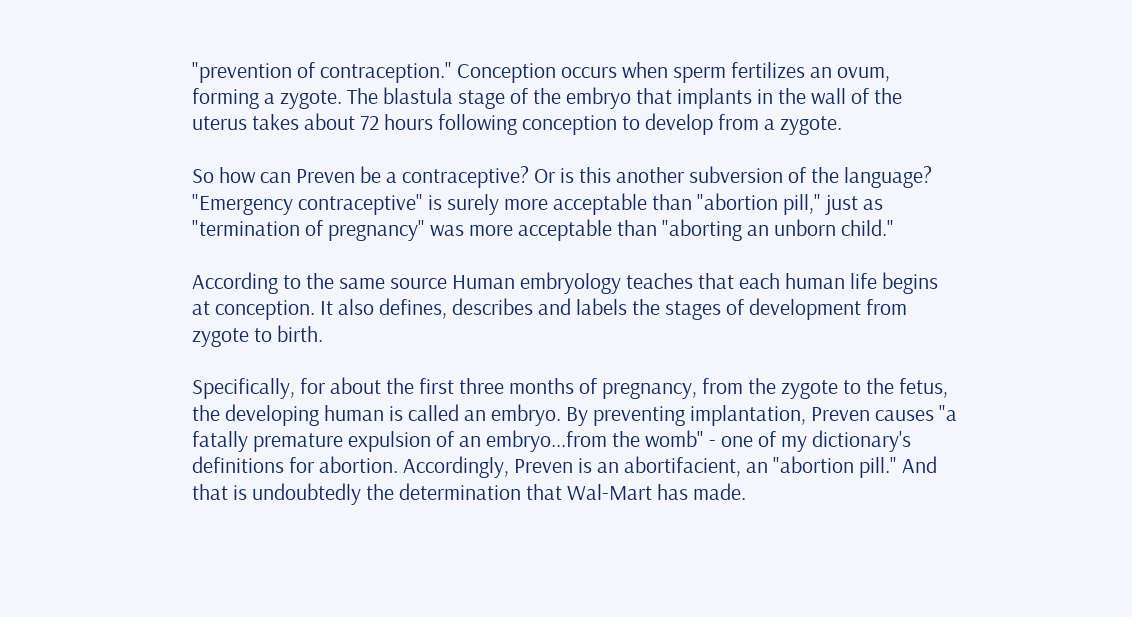"prevention of contraception." Conception occurs when sperm fertilizes an ovum, forming a zygote. The blastula stage of the embryo that implants in the wall of the uterus takes about 72 hours following conception to develop from a zygote.

So how can Preven be a contraceptive? Or is this another subversion of the language? "Emergency contraceptive" is surely more acceptable than "abortion pill," just as "termination of pregnancy" was more acceptable than "aborting an unborn child."

According to the same source Human embryology teaches that each human life begins at conception. It also defines, describes and labels the stages of development from zygote to birth.

Specifically, for about the first three months of pregnancy, from the zygote to the fetus, the developing human is called an embryo. By preventing implantation, Preven causes "a fatally premature expulsion of an embryo...from the womb" - one of my dictionary's definitions for abortion. Accordingly, Preven is an abortifacient, an "abortion pill." And that is undoubtedly the determination that Wal-Mart has made.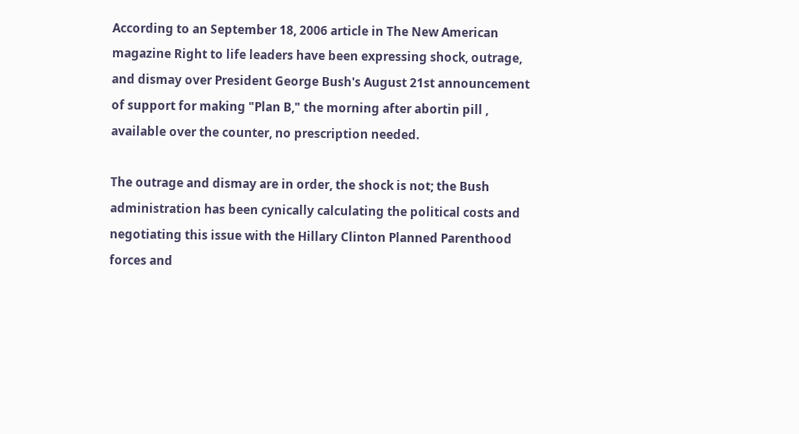According to an September 18, 2006 article in The New American magazine Right to life leaders have been expressing shock, outrage, and dismay over President George Bush's August 21st announcement of support for making "Plan B," the morning after abortin pill , available over the counter, no prescription needed.

The outrage and dismay are in order, the shock is not; the Bush administration has been cynically calculating the political costs and negotiating this issue with the Hillary Clinton Planned Parenthood forces and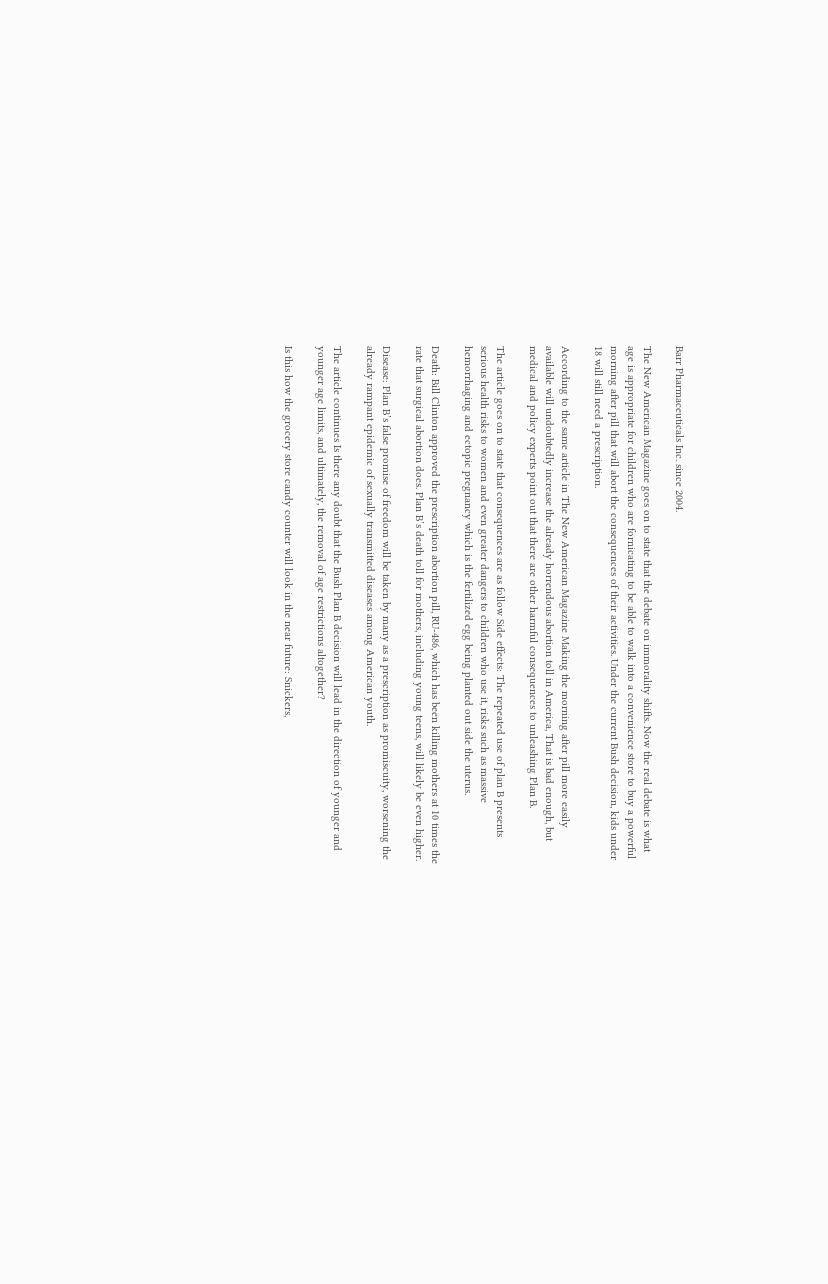Barr Pharmaceuticals Inc. since 2004.

The New American Magazine goes on to state that the debate on immorality shifts. Now the real debate is what age is appropriate for children who are fornicating to be able to walk into a convenience store to buy a powerful morning after pill that will abort the consequences of their activities. Under the current Bush decision, kids under 18 will still need a prescription.

According to the same article in The New American Magazine Making the morning after pill more easily available will undoubtedly increase the already horrendous abortion toll in America, That is bad enough, but medical and policy experts point out that there are other harmful consequences to unleashing Plan B.

The article goes on to state that consequences are as follow Side effects: The repeated use of plan B presents serious health risks to women and even greater dangers to children who use it, risks such as massive hemorrhaging and ectopic pregnancy which is the fertilized egg being planted out side the uterus.

Death: Bill Clinton approved the prescription abortion pill, RU-486, which has been killing mothers at 10 times the rate that surgical abortion does. Plan B’s death toll for mothers, including young teens, will likely be even higher.

Disease: Plan B’s false promise of freedom will be taken by many as a prescription as promiscuity, worsening the already rampant epidemic of sexually transmitted diseases among American youth.

The article continues Is there any doubt that the Bush Plan B decision will lead in the direction of younger and younger age limits, and ultimately, the removal of age restrictions altogether?

Is this how the grocery store candy counter will look in the near future: Snickers,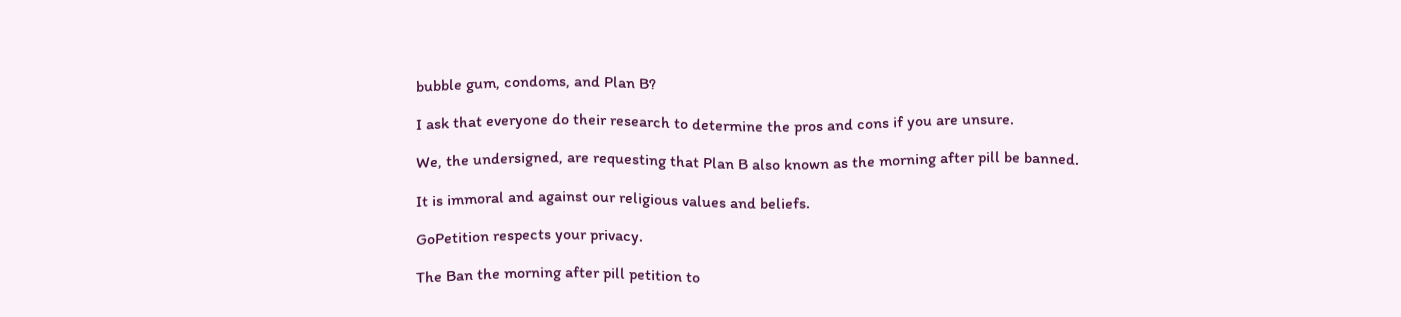bubble gum, condoms, and Plan B?

I ask that everyone do their research to determine the pros and cons if you are unsure.

We, the undersigned, are requesting that Plan B also known as the morning after pill be banned.

It is immoral and against our religious values and beliefs.

GoPetition respects your privacy.

The Ban the morning after pill petition to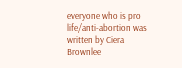everyone who is pro life/anti-abortion was written by Ciera Brownlee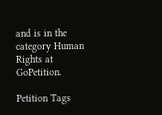and is in the category Human Rights at GoPetition.

Petition Tags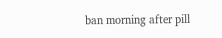ban morning after pill